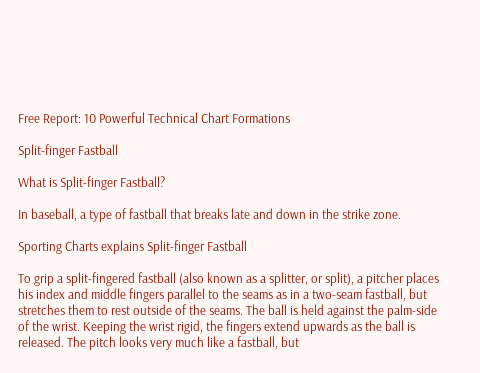Free Report: 10 Powerful Technical Chart Formations

Split-finger Fastball

What is Split-finger Fastball?

In baseball, a type of fastball that breaks late and down in the strike zone.

Sporting Charts explains Split-finger Fastball

To grip a split-fingered fastball (also known as a splitter, or split), a pitcher places his index and middle fingers parallel to the seams as in a two-seam fastball, but stretches them to rest outside of the seams. The ball is held against the palm-side of the wrist. Keeping the wrist rigid, the fingers extend upwards as the ball is released. The pitch looks very much like a fastball, but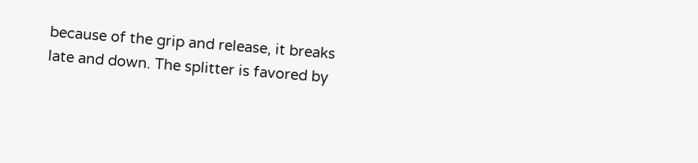because of the grip and release, it breaks late and down. The splitter is favored by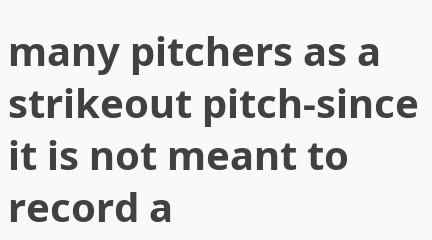many pitchers as a strikeout pitch-since it is not meant to record a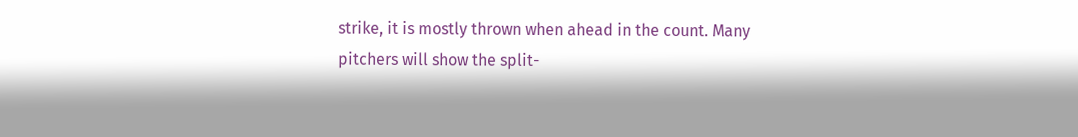strike, it is mostly thrown when ahead in the count. Many pitchers will show the split-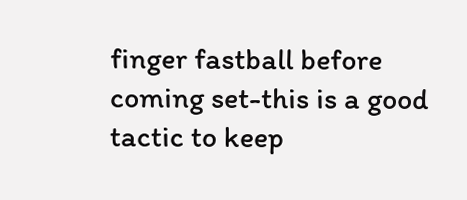finger fastball before coming set-this is a good tactic to keep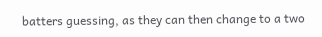batters guessing, as they can then change to a two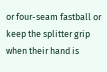or four-seam fastball or keep the splitter grip when their hand is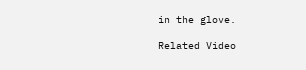in the glove.

Related Video